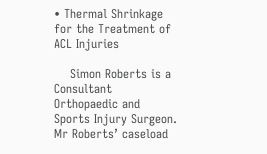• Thermal Shrinkage for the Treatment of ACL Injuries

    Simon Roberts is a Consultant Orthopaedic and Sports Injury Surgeon. Mr Roberts’ caseload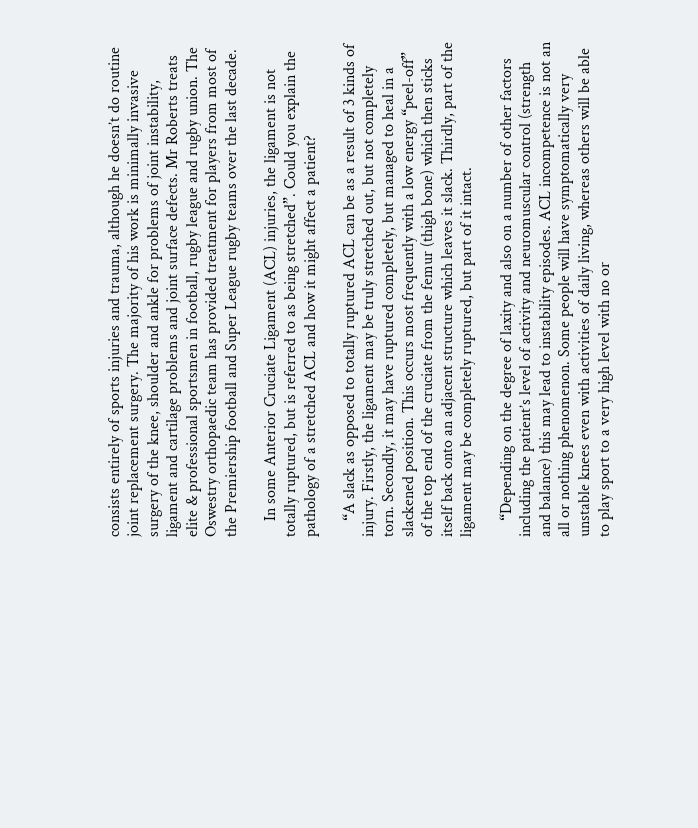consists entirely of sports injuries and trauma, although he doesn’t do routine joint replacement surgery. The majority of his work is minimally invasive surgery of the knee, shoulder and ankle for problems of joint instability, ligament and cartilage problems and joint surface defects. Mr Roberts treats elite & professional sportsmen in football, rugby league and rugby union. The Oswestry orthopaedic team has provided treatment for players from most of the Premiership football and Super League rugby teams over the last decade.

    In some Anterior Cruciate Ligament (ACL) injuries, the ligament is not totally ruptured, but is referred to as being stretched”. Could you explain the pathology of a stretched ACL and how it might affect a patient?

    “A slack as opposed to totally ruptured ACL can be as a result of 3 kinds of injury. Firstly, the ligament may be truly stretched out, but not completely torn. Secondly, it may have ruptured completely, but managed to heal in a slackened position. This occurs most frequently with a low energy “peel-off” of the top end of the cruciate from the femur (thigh bone) which then sticks itself back onto an adjacent structure which leaves it slack. Thirdly, part of the ligament may be completely ruptured, but part of it intact.

    “Depending on the degree of laxity and also on a number of other factors including the patient’s level of activity and neuromuscular control (strength and balance) this may lead to instability episodes. ACL incompetence is not an all or nothing phenomenon. Some people will have symptomatically very unstable knees even with activities of daily living, whereas others will be able to play sport to a very high level with no or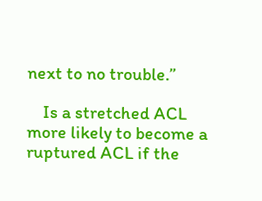next to no trouble.”

    Is a stretched ACL more likely to become a ruptured ACL if the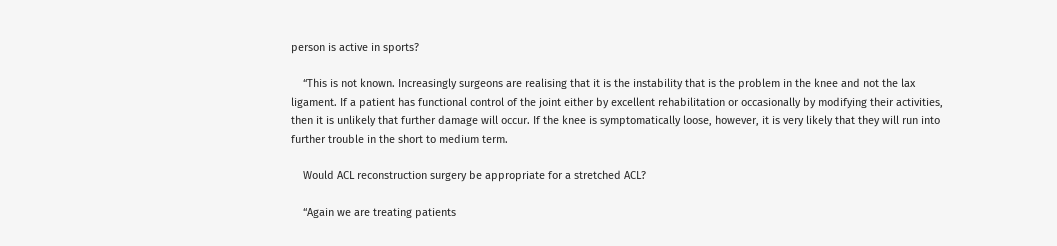person is active in sports?

    “This is not known. Increasingly surgeons are realising that it is the instability that is the problem in the knee and not the lax ligament. If a patient has functional control of the joint either by excellent rehabilitation or occasionally by modifying their activities, then it is unlikely that further damage will occur. If the knee is symptomatically loose, however, it is very likely that they will run into further trouble in the short to medium term.

    Would ACL reconstruction surgery be appropriate for a stretched ACL?

    “Again we are treating patients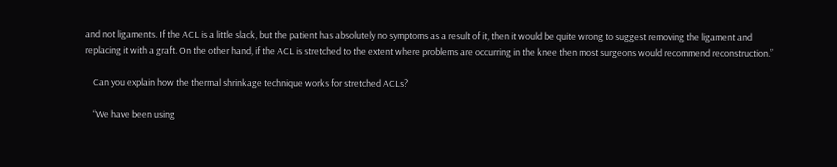and not ligaments. If the ACL is a little slack, but the patient has absolutely no symptoms as a result of it, then it would be quite wrong to suggest removing the ligament and replacing it with a graft. On the other hand, if the ACL is stretched to the extent where problems are occurring in the knee then most surgeons would recommend reconstruction.”

    Can you explain how the thermal shrinkage technique works for stretched ACLs?

    “We have been using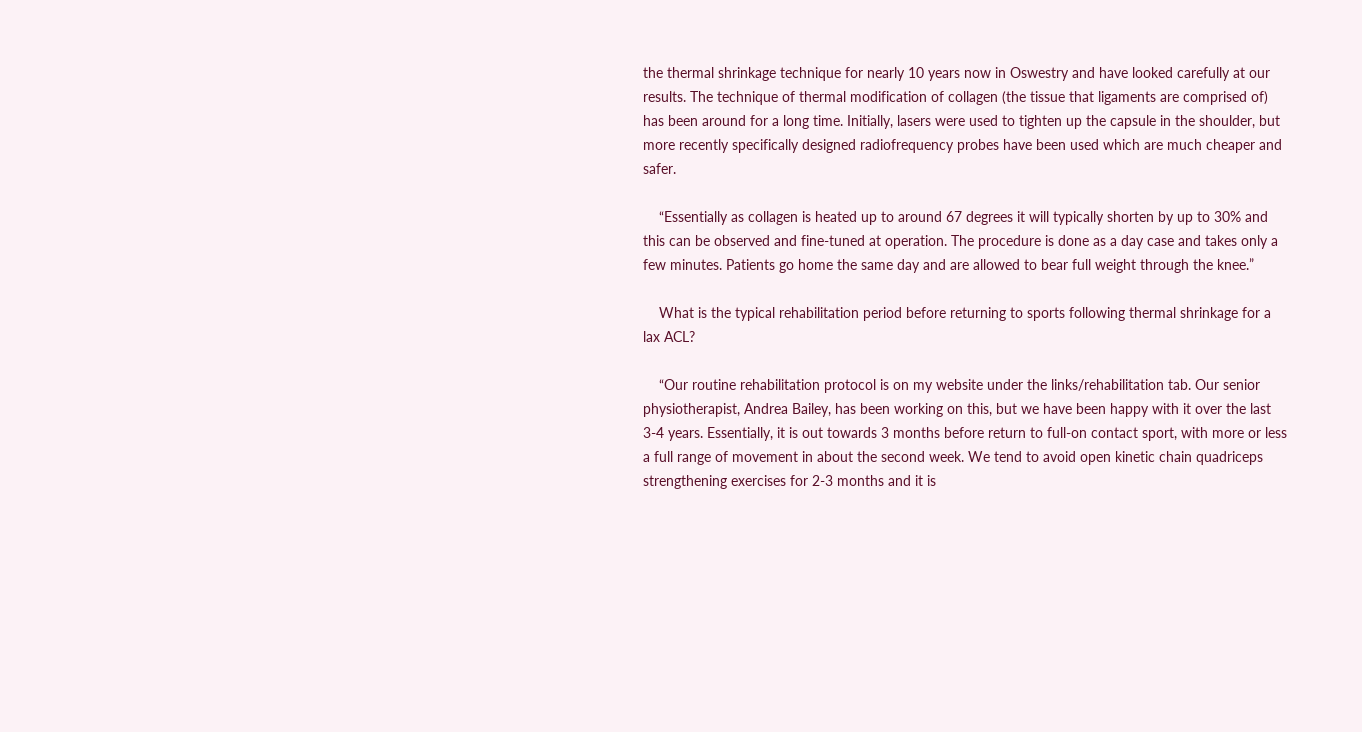the thermal shrinkage technique for nearly 10 years now in Oswestry and have looked carefully at our results. The technique of thermal modification of collagen (the tissue that ligaments are comprised of) has been around for a long time. Initially, lasers were used to tighten up the capsule in the shoulder, but more recently specifically designed radiofrequency probes have been used which are much cheaper and safer.

    “Essentially as collagen is heated up to around 67 degrees it will typically shorten by up to 30% and this can be observed and fine-tuned at operation. The procedure is done as a day case and takes only a few minutes. Patients go home the same day and are allowed to bear full weight through the knee.”

    What is the typical rehabilitation period before returning to sports following thermal shrinkage for a lax ACL?

    “Our routine rehabilitation protocol is on my website under the links/rehabilitation tab. Our senior physiotherapist, Andrea Bailey, has been working on this, but we have been happy with it over the last 3-4 years. Essentially, it is out towards 3 months before return to full-on contact sport, with more or less a full range of movement in about the second week. We tend to avoid open kinetic chain quadriceps strengthening exercises for 2-3 months and it is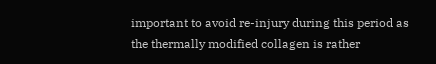important to avoid re-injury during this period as the thermally modified collagen is rather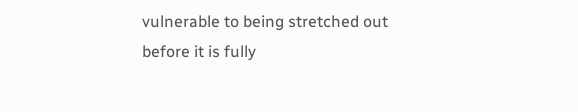vulnerable to being stretched out before it is fully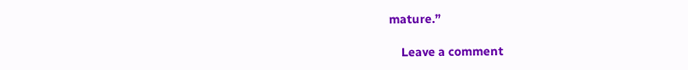mature.”

    Leave a comment